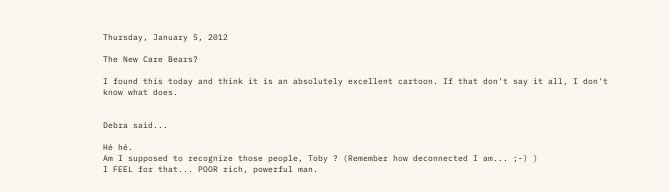Thursday, January 5, 2012

The New Care Bears?

I found this today and think it is an absolutely excellent cartoon. If that don't say it all, I don't know what does.


Debra said...

Hé hé.
Am I supposed to recognize those people, Toby ? (Remember how deconnected I am... ;-) )
I FEEL for that... POOR rich, powerful man.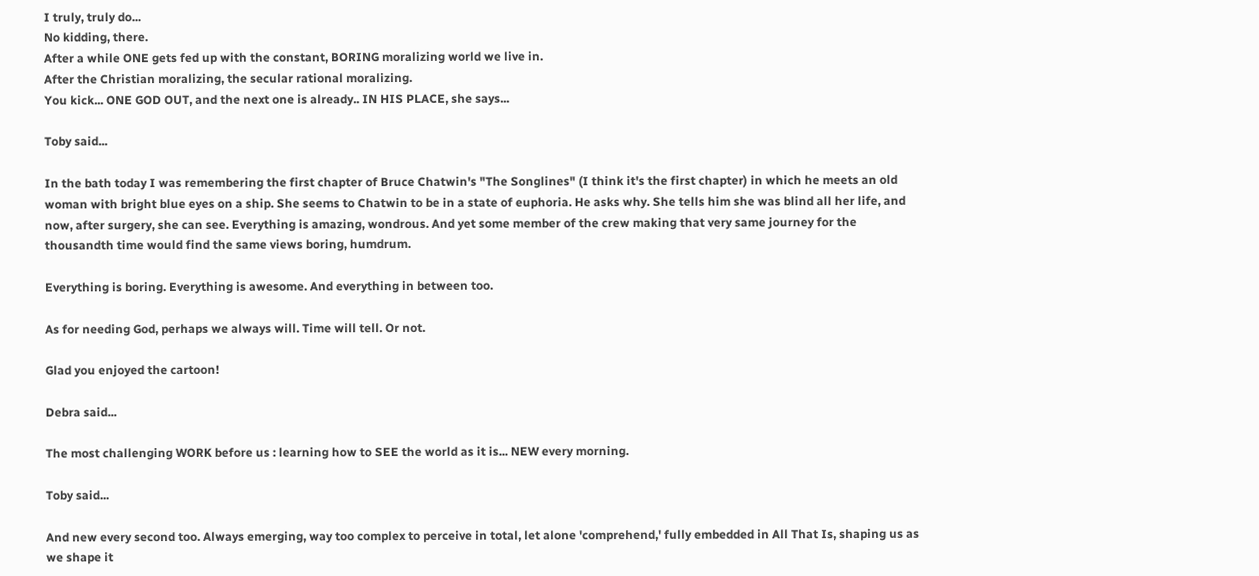I truly, truly do...
No kidding, there.
After a while ONE gets fed up with the constant, BORING moralizing world we live in.
After the Christian moralizing, the secular rational moralizing.
You kick... ONE GOD OUT, and the next one is already.. IN HIS PLACE, she says...

Toby said...

In the bath today I was remembering the first chapter of Bruce Chatwin's "The Songlines" (I think it's the first chapter) in which he meets an old woman with bright blue eyes on a ship. She seems to Chatwin to be in a state of euphoria. He asks why. She tells him she was blind all her life, and now, after surgery, she can see. Everything is amazing, wondrous. And yet some member of the crew making that very same journey for the thousandth time would find the same views boring, humdrum.

Everything is boring. Everything is awesome. And everything in between too.

As for needing God, perhaps we always will. Time will tell. Or not.

Glad you enjoyed the cartoon!

Debra said...

The most challenging WORK before us : learning how to SEE the world as it is... NEW every morning.

Toby said...

And new every second too. Always emerging, way too complex to perceive in total, let alone 'comprehend,' fully embedded in All That Is, shaping us as we shape it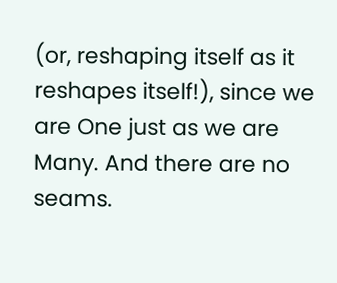(or, reshaping itself as it reshapes itself!), since we are One just as we are Many. And there are no seams.